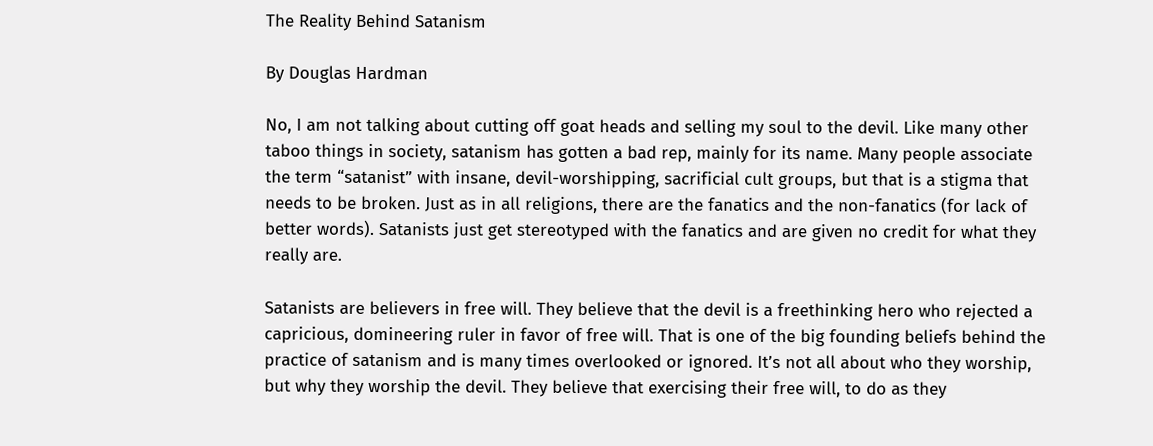The Reality Behind Satanism

By Douglas Hardman

No, I am not talking about cutting off goat heads and selling my soul to the devil. Like many other taboo things in society, satanism has gotten a bad rep, mainly for its name. Many people associate the term “satanist” with insane, devil-worshipping, sacrificial cult groups, but that is a stigma that needs to be broken. Just as in all religions, there are the fanatics and the non-fanatics (for lack of better words). Satanists just get stereotyped with the fanatics and are given no credit for what they really are.

Satanists are believers in free will. They believe that the devil is a freethinking hero who rejected a capricious, domineering ruler in favor of free will. That is one of the big founding beliefs behind the practice of satanism and is many times overlooked or ignored. It’s not all about who they worship, but why they worship the devil. They believe that exercising their free will, to do as they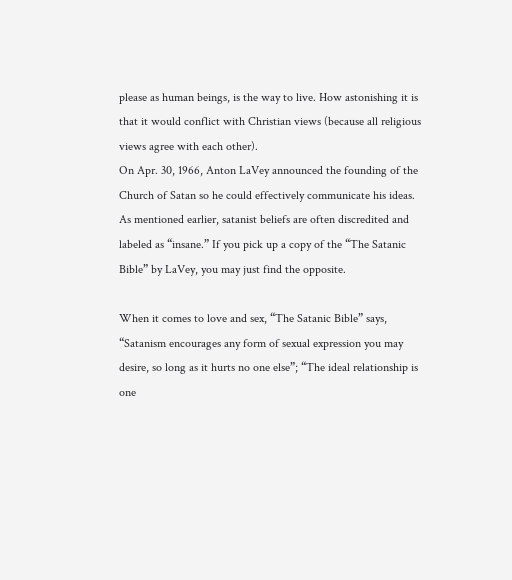please as human beings, is the way to live. How astonishing it is that it would conflict with Christian views (because all religious views agree with each other).
On Apr. 30, 1966, Anton LaVey announced the founding of the Church of Satan so he could effectively communicate his ideas. As mentioned earlier, satanist beliefs are often discredited and labeled as “insane.” If you pick up a copy of the “The Satanic Bible” by LaVey, you may just find the opposite.

When it comes to love and sex, “The Satanic Bible” says, “Satanism encourages any form of sexual expression you may desire, so long as it hurts no one else”; “The ideal relationship is one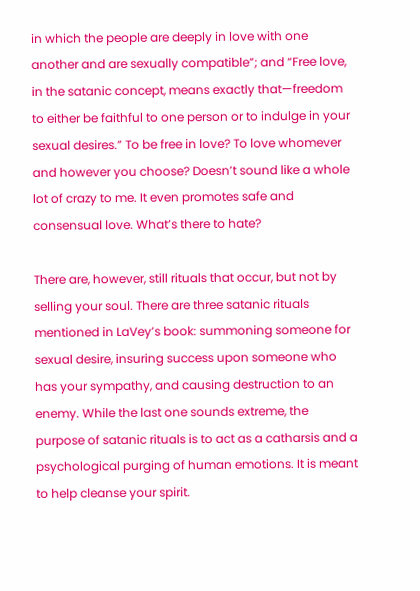in which the people are deeply in love with one another and are sexually compatible”; and “Free love, in the satanic concept, means exactly that—freedom to either be faithful to one person or to indulge in your sexual desires.” To be free in love? To love whomever and however you choose? Doesn’t sound like a whole lot of crazy to me. It even promotes safe and consensual love. What’s there to hate?

There are, however, still rituals that occur, but not by selling your soul. There are three satanic rituals mentioned in LaVey’s book: summoning someone for sexual desire, insuring success upon someone who has your sympathy, and causing destruction to an enemy. While the last one sounds extreme, the purpose of satanic rituals is to act as a catharsis and a psychological purging of human emotions. It is meant to help cleanse your spirit.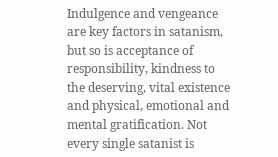Indulgence and vengeance are key factors in satanism, but so is acceptance of responsibility, kindness to the deserving, vital existence and physical, emotional and mental gratification. Not every single satanist is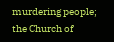murdering people; the Church of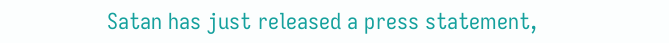Satan has just released a press statement,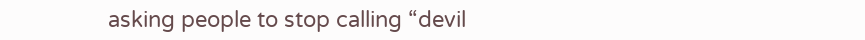asking people to stop calling “devil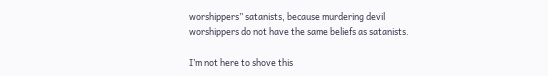worshippers” satanists, because murdering devil worshippers do not have the same beliefs as satanists.

I’m not here to shove this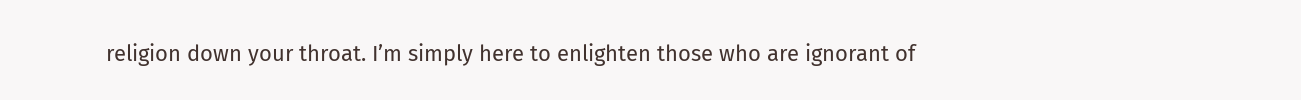religion down your throat. I’m simply here to enlighten those who are ignorant of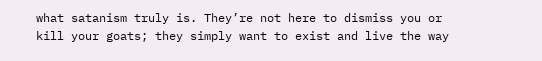what satanism truly is. They’re not here to dismiss you or kill your goats; they simply want to exist and live the way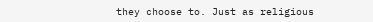they choose to. Just as religious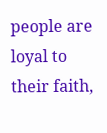people are loyal to their faith,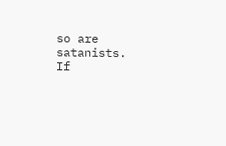so are satanists. If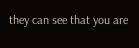they can see that you are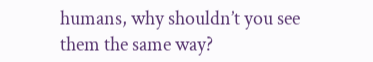humans, why shouldn’t you see them the same way?